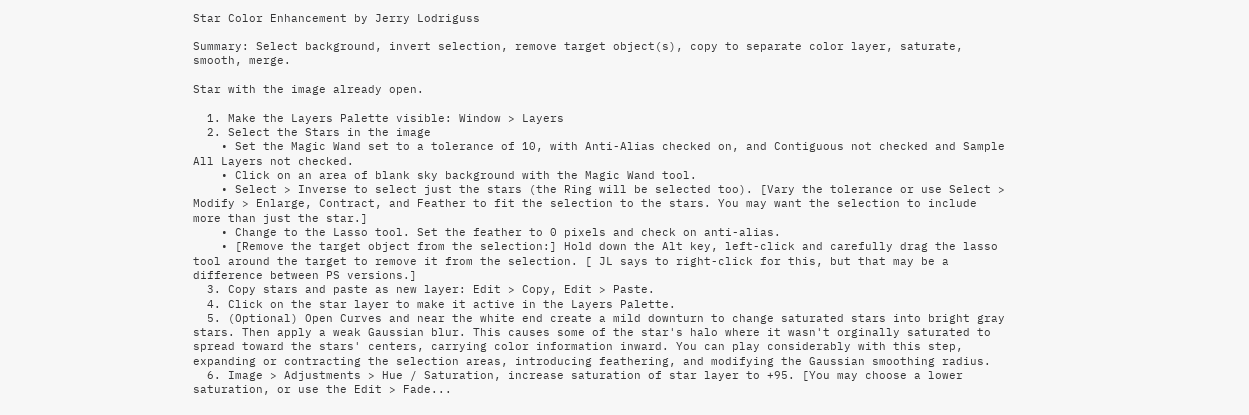Star Color Enhancement by Jerry Lodriguss

Summary: Select background, invert selection, remove target object(s), copy to separate color layer, saturate, smooth, merge.

Star with the image already open.

  1. Make the Layers Palette visible: Window > Layers
  2. Select the Stars in the image
    • Set the Magic Wand set to a tolerance of 10, with Anti-Alias checked on, and Contiguous not checked and Sample All Layers not checked.
    • Click on an area of blank sky background with the Magic Wand tool.
    • Select > Inverse to select just the stars (the Ring will be selected too). [Vary the tolerance or use Select > Modify > Enlarge, Contract, and Feather to fit the selection to the stars. You may want the selection to include more than just the star.]
    • Change to the Lasso tool. Set the feather to 0 pixels and check on anti-alias.
    • [Remove the target object from the selection:] Hold down the Alt key, left-click and carefully drag the lasso tool around the target to remove it from the selection. [ JL says to right-click for this, but that may be a difference between PS versions.]
  3. Copy stars and paste as new layer: Edit > Copy, Edit > Paste.
  4. Click on the star layer to make it active in the Layers Palette.
  5. (Optional) Open Curves and near the white end create a mild downturn to change saturated stars into bright gray stars. Then apply a weak Gaussian blur. This causes some of the star's halo where it wasn't orginally saturated to spread toward the stars' centers, carrying color information inward. You can play considerably with this step, expanding or contracting the selection areas, introducing feathering, and modifying the Gaussian smoothing radius.
  6. Image > Adjustments > Hue / Saturation, increase saturation of star layer to +95. [You may choose a lower saturation, or use the Edit > Fade...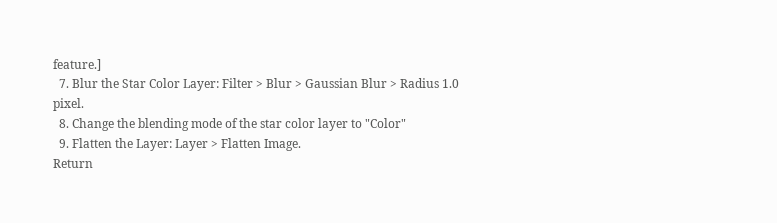feature.]
  7. Blur the Star Color Layer: Filter > Blur > Gaussian Blur > Radius 1.0 pixel.
  8. Change the blending mode of the star color layer to "Color"
  9. Flatten the Layer: Layer > Flatten Image.
Return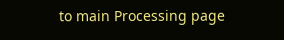to main Processing page